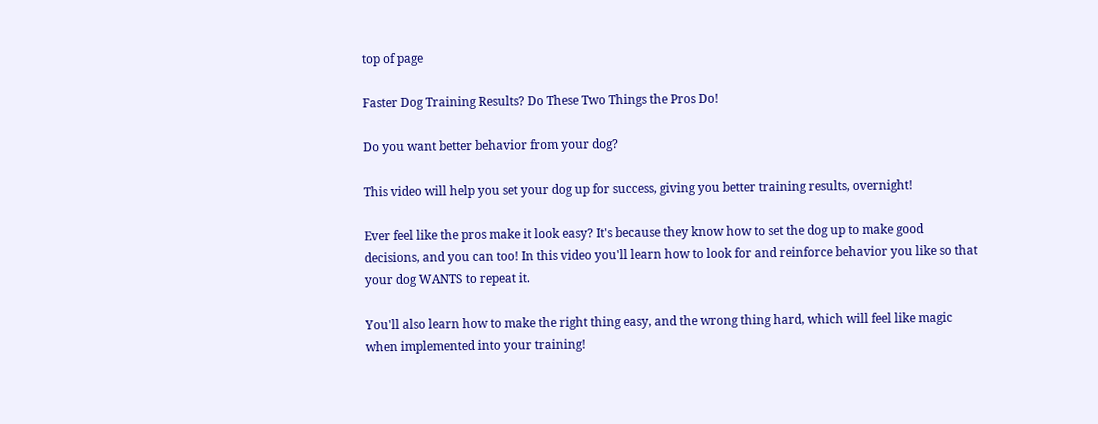top of page

Faster Dog Training Results? Do These Two Things the Pros Do!

Do you want better behavior from your dog?

This video will help you set your dog up for success, giving you better training results, overnight!

Ever feel like the pros make it look easy? It's because they know how to set the dog up to make good decisions, and you can too! In this video you'll learn how to look for and reinforce behavior you like so that your dog WANTS to repeat it.

You'll also learn how to make the right thing easy, and the wrong thing hard, which will feel like magic when implemented into your training!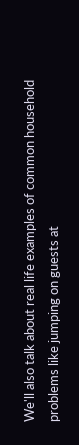We'll also talk about real life examples of common household problems like jumping on guests at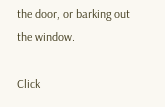the door, or barking out the window.

Click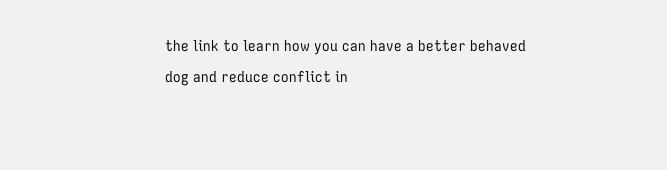the link to learn how you can have a better behaved dog and reduce conflict in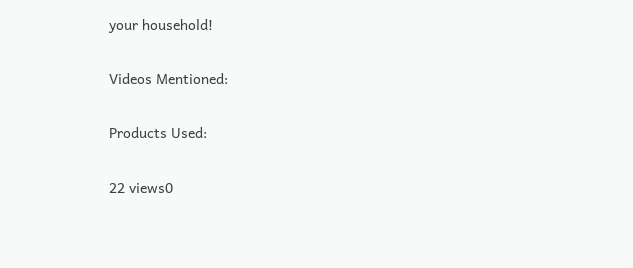your household!

Videos Mentioned:

Products Used:

22 views0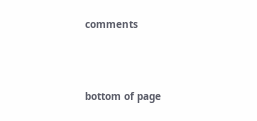comments



bottom of page